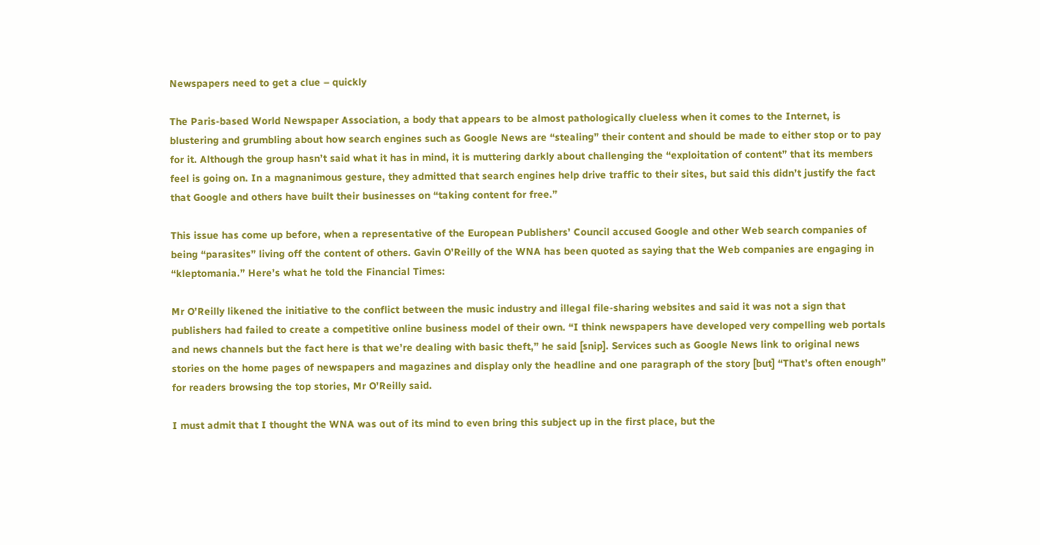Newspapers need to get a clue – quickly

The Paris-based World Newspaper Association, a body that appears to be almost pathologically clueless when it comes to the Internet, is blustering and grumbling about how search engines such as Google News are “stealing” their content and should be made to either stop or to pay for it. Although the group hasn’t said what it has in mind, it is muttering darkly about challenging the “exploitation of content” that its members feel is going on. In a magnanimous gesture, they admitted that search engines help drive traffic to their sites, but said this didn’t justify the fact that Google and others have built their businesses on “taking content for free.”

This issue has come up before, when a representative of the European Publishers’ Council accused Google and other Web search companies of being “parasites” living off the content of others. Gavin O’Reilly of the WNA has been quoted as saying that the Web companies are engaging in “kleptomania.” Here’s what he told the Financial Times:

Mr O’Reilly likened the initiative to the conflict between the music industry and illegal file-sharing websites and said it was not a sign that publishers had failed to create a competitive online business model of their own. “I think newspapers have developed very compelling web portals and news channels but the fact here is that we’re dealing with basic theft,” he said [snip]. Services such as Google News link to original news stories on the home pages of newspapers and magazines and display only the headline and one paragraph of the story [but] “That’s often enough” for readers browsing the top stories, Mr O’Reilly said.

I must admit that I thought the WNA was out of its mind to even bring this subject up in the first place, but the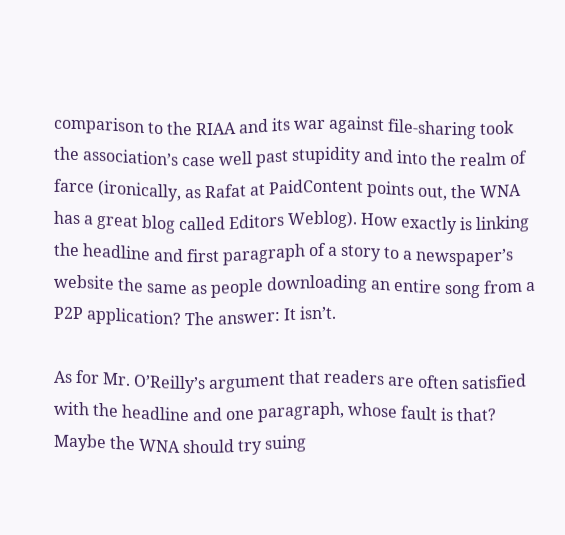comparison to the RIAA and its war against file-sharing took the association’s case well past stupidity and into the realm of farce (ironically, as Rafat at PaidContent points out, the WNA has a great blog called Editors Weblog). How exactly is linking the headline and first paragraph of a story to a newspaper’s website the same as people downloading an entire song from a P2P application? The answer: It isn’t.

As for Mr. O’Reilly’s argument that readers are often satisfied with the headline and one paragraph, whose fault is that? Maybe the WNA should try suing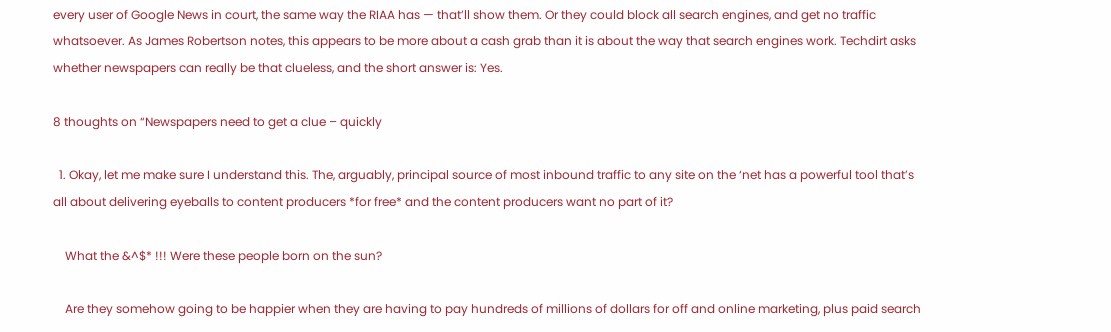every user of Google News in court, the same way the RIAA has — that’ll show them. Or they could block all search engines, and get no traffic whatsoever. As James Robertson notes, this appears to be more about a cash grab than it is about the way that search engines work. Techdirt asks whether newspapers can really be that clueless, and the short answer is: Yes.

8 thoughts on “Newspapers need to get a clue – quickly

  1. Okay, let me make sure I understand this. The, arguably, principal source of most inbound traffic to any site on the ‘net has a powerful tool that’s all about delivering eyeballs to content producers *for free* and the content producers want no part of it?

    What the &^$* !!! Were these people born on the sun?

    Are they somehow going to be happier when they are having to pay hundreds of millions of dollars for off and online marketing, plus paid search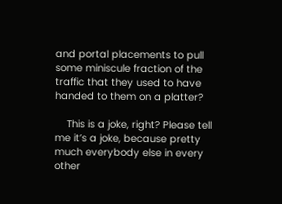and portal placements to pull some miniscule fraction of the traffic that they used to have handed to them on a platter?

    This is a joke, right? Please tell me it’s a joke, because pretty much everybody else in every other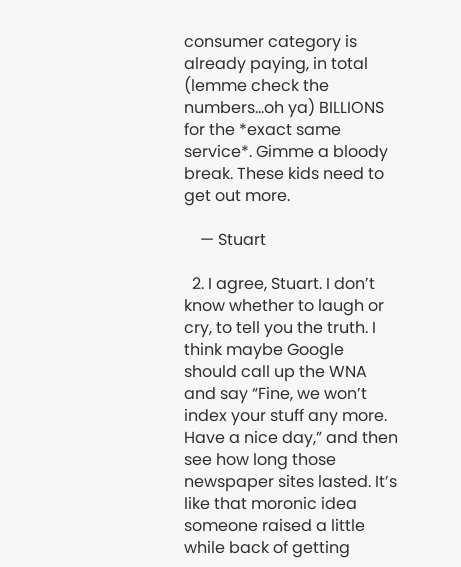consumer category is already paying, in total (lemme check the numbers…oh ya) BILLIONS for the *exact same service*. Gimme a bloody break. These kids need to get out more.

    — Stuart

  2. I agree, Stuart. I don’t know whether to laugh or cry, to tell you the truth. I think maybe Google should call up the WNA and say “Fine, we won’t index your stuff any more. Have a nice day,” and then see how long those newspaper sites lasted. It’s like that moronic idea someone raised a little while back of getting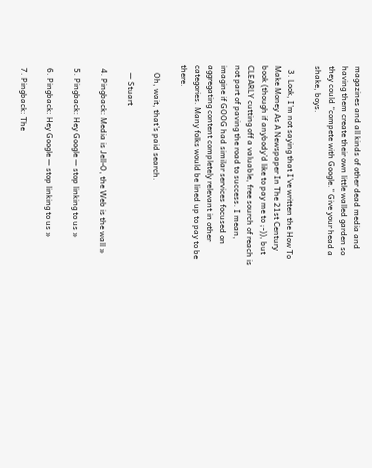magazines and all kinds of other dead media and having them create their own little walled garden so they could “compete with Google.” Give your head a shake, boys.

  3. Look, I’m not saying that I’ve written the How To Make Money As A Newspaper In The 21st Century book (though if anybody’d like to pay me to ;-)), but CLEARLY cutting off a valuable, free sourch of reach is not part of paving the road to success. I mean, imagine if GOOG had similar services focused on aggregating content completely relevant in other categories. Many folks would be lined up to pay to be there.

    Oh, wait, that’s paid search.

    — Stuart

  4. Pingback: Media is Jell-O, the Web is the wall »

  5. Pingback: Hey Google — stop linking to us »

  6. Pingback: Hey Google — stop linking to us »

  7. Pingback: The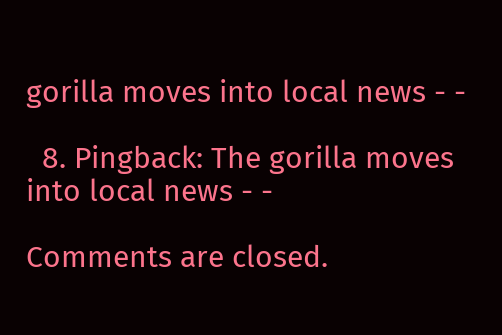gorilla moves into local news - -

  8. Pingback: The gorilla moves into local news - -

Comments are closed.